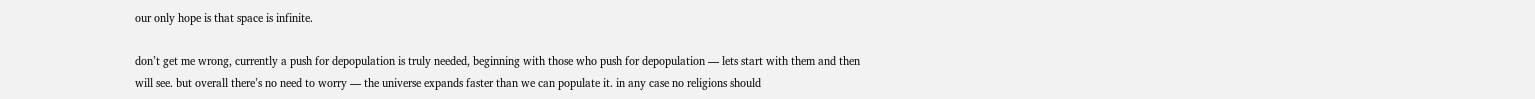our only hope is that space is infinite.

don’t get me wrong, currently a push for depopulation is truly needed, beginning with those who push for depopulation — lets start with them and then will see. but overall there’s no need to worry — the universe expands faster than we can populate it. in any case no religions should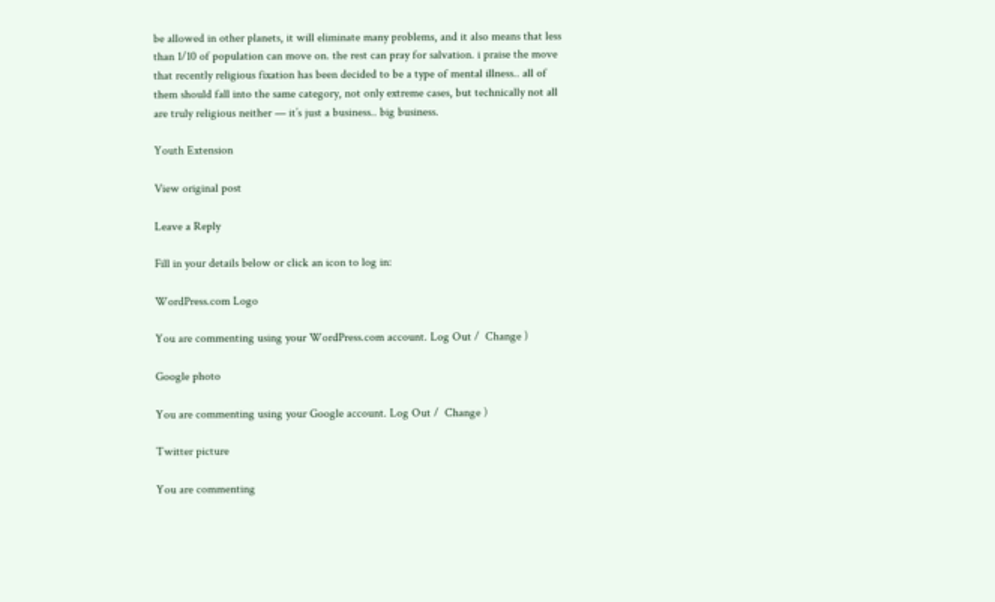be allowed in other planets, it will eliminate many problems, and it also means that less than 1/10 of population can move on. the rest can pray for salvation. i praise the move that recently religious fixation has been decided to be a type of mental illness.. all of them should fall into the same category, not only extreme cases, but technically not all are truly religious neither — it’s just a business.. big business.

Youth Extension

View original post

Leave a Reply

Fill in your details below or click an icon to log in:

WordPress.com Logo

You are commenting using your WordPress.com account. Log Out /  Change )

Google photo

You are commenting using your Google account. Log Out /  Change )

Twitter picture

You are commenting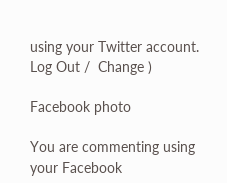using your Twitter account. Log Out /  Change )

Facebook photo

You are commenting using your Facebook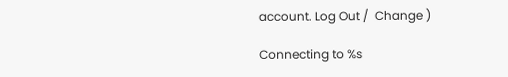account. Log Out /  Change )

Connecting to %s